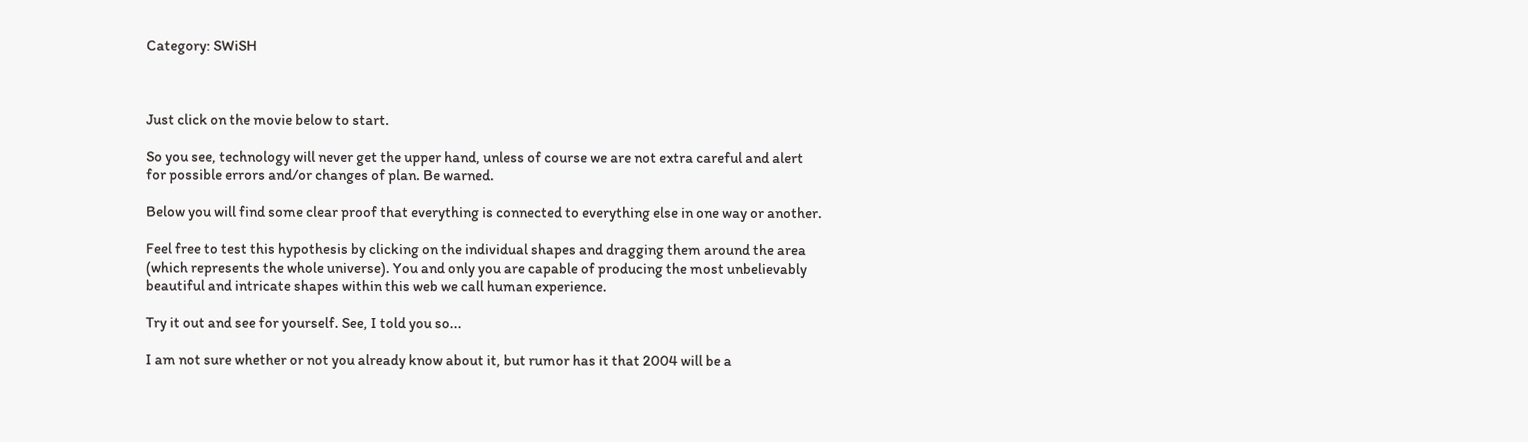Category: SWiSH



Just click on the movie below to start.

So you see, technology will never get the upper hand, unless of course we are not extra careful and alert for possible errors and/or changes of plan. Be warned.

Below you will find some clear proof that everything is connected to everything else in one way or another.

Feel free to test this hypothesis by clicking on the individual shapes and dragging them around the area (which represents the whole universe). You and only you are capable of producing the most unbelievably beautiful and intricate shapes within this web we call human experience.

Try it out and see for yourself. See, I told you so...

I am not sure whether or not you already know about it, but rumor has it that 2004 will be a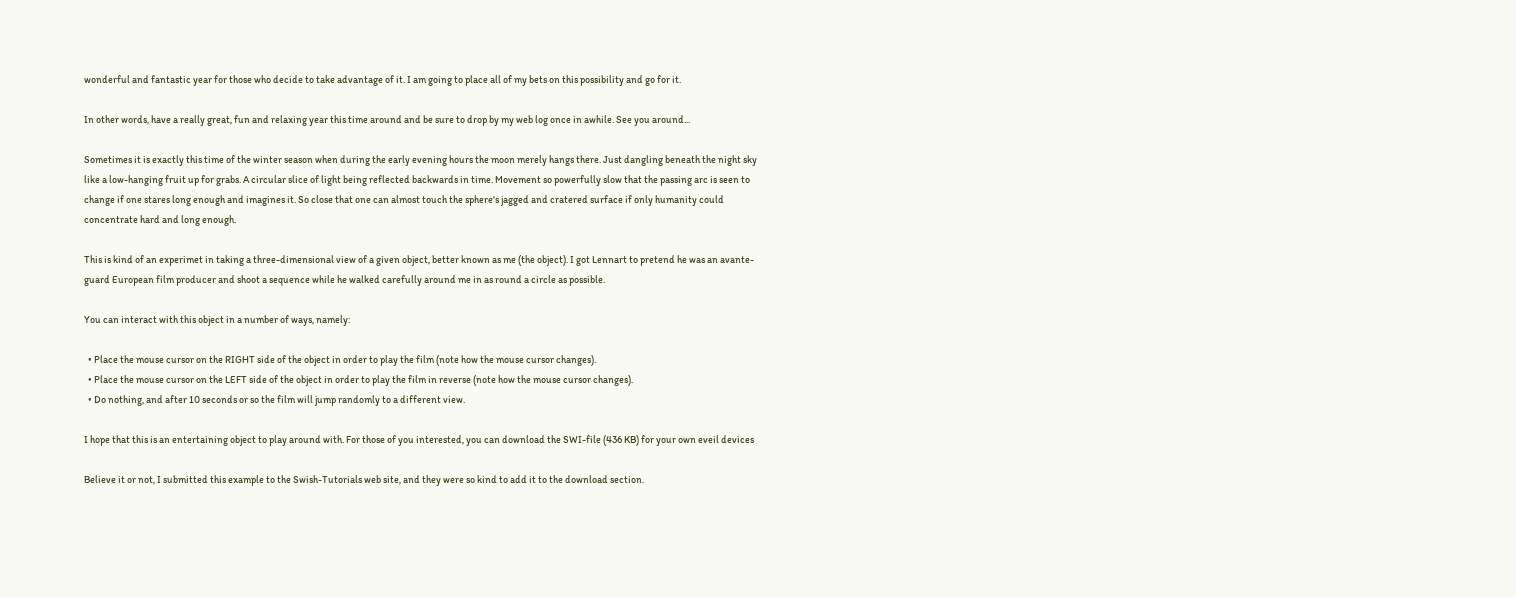wonderful and fantastic year for those who decide to take advantage of it. I am going to place all of my bets on this possibility and go for it.

In other words, have a really great, fun and relaxing year this time around and be sure to drop by my web log once in awhile. See you around...

Sometimes it is exactly this time of the winter season when during the early evening hours the moon merely hangs there. Just dangling beneath the night sky like a low-hanging fruit up for grabs. A circular slice of light being reflected backwards in time. Movement so powerfully slow that the passing arc is seen to change if one stares long enough and imagines it. So close that one can almost touch the sphere's jagged and cratered surface if only humanity could concentrate hard and long enough.

This is kind of an experimet in taking a three-dimensional view of a given object, better known as me (the object). I got Lennart to pretend he was an avante-guard European film producer and shoot a sequence while he walked carefully around me in as round a circle as possible.

You can interact with this object in a number of ways, namely:

  • Place the mouse cursor on the RIGHT side of the object in order to play the film (note how the mouse cursor changes).
  • Place the mouse cursor on the LEFT side of the object in order to play the film in reverse (note how the mouse cursor changes).
  • Do nothing, and after 10 seconds or so the film will jump randomly to a different view.

I hope that this is an entertaining object to play around with. For those of you interested, you can download the SWI-file (436 KB) for your own eveil devices

Believe it or not, I submitted this example to the Swish-Tutorials web site, and they were so kind to add it to the download section.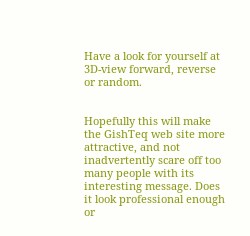Have a look for yourself at 3D-view forward, reverse or random.


Hopefully this will make the GishTeq web site more attractive, and not inadvertently scare off too many people with its interesting message. Does it look professional enough or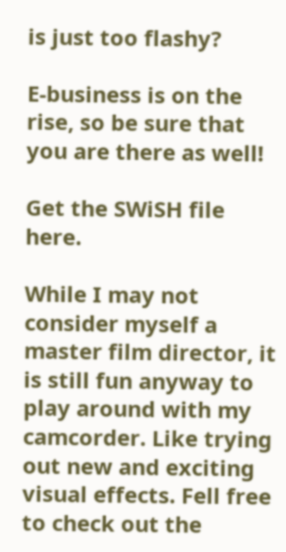is just too flashy?

E-business is on the rise, so be sure that you are there as well!

Get the SWiSH file here.

While I may not consider myself a master film director, it is still fun anyway to play around with my camcorder. Like trying out new and exciting visual effects. Fell free to check out the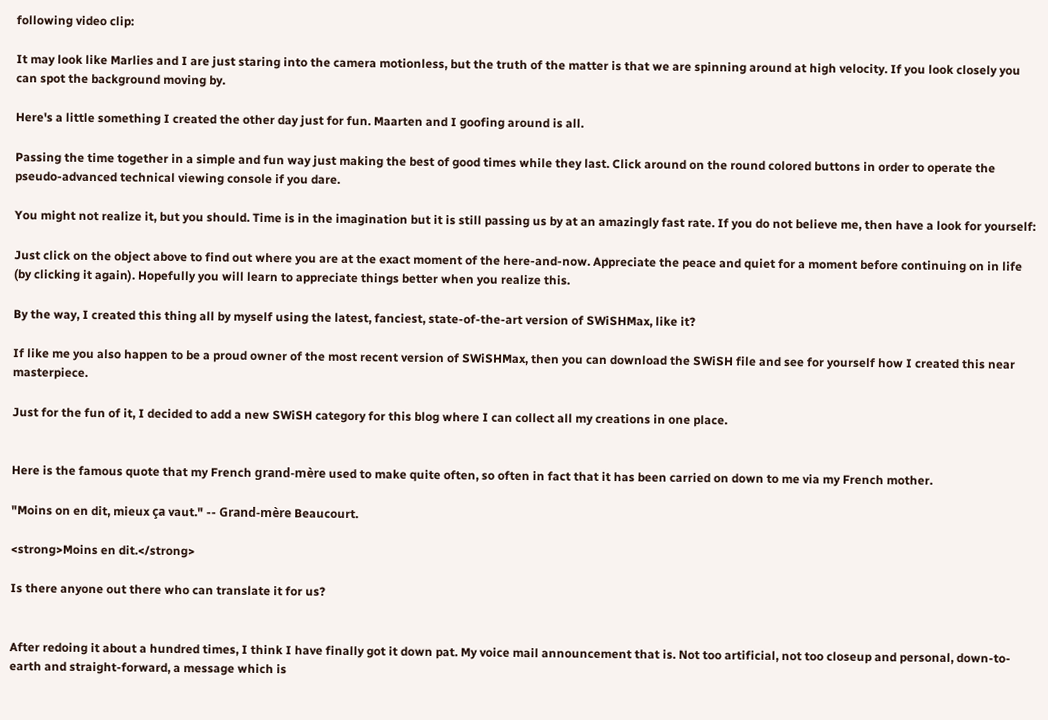following video clip:

It may look like Marlies and I are just staring into the camera motionless, but the truth of the matter is that we are spinning around at high velocity. If you look closely you can spot the background moving by.

Here's a little something I created the other day just for fun. Maarten and I goofing around is all.

Passing the time together in a simple and fun way just making the best of good times while they last. Click around on the round colored buttons in order to operate the pseudo-advanced technical viewing console if you dare.

You might not realize it, but you should. Time is in the imagination but it is still passing us by at an amazingly fast rate. If you do not believe me, then have a look for yourself:

Just click on the object above to find out where you are at the exact moment of the here-and-now. Appreciate the peace and quiet for a moment before continuing on in life (by clicking it again). Hopefully you will learn to appreciate things better when you realize this.

By the way, I created this thing all by myself using the latest, fanciest, state-of-the-art version of SWiSHMax, like it?

If like me you also happen to be a proud owner of the most recent version of SWiSHMax, then you can download the SWiSH file and see for yourself how I created this near masterpiece.

Just for the fun of it, I decided to add a new SWiSH category for this blog where I can collect all my creations in one place.


Here is the famous quote that my French grand-mère used to make quite often, so often in fact that it has been carried on down to me via my French mother.

"Moins on en dit, mieux ça vaut." -- Grand-mère Beaucourt.

<strong>Moins en dit.</strong>

Is there anyone out there who can translate it for us?


After redoing it about a hundred times, I think I have finally got it down pat. My voice mail announcement that is. Not too artificial, not too closeup and personal, down-to-earth and straight-forward, a message which is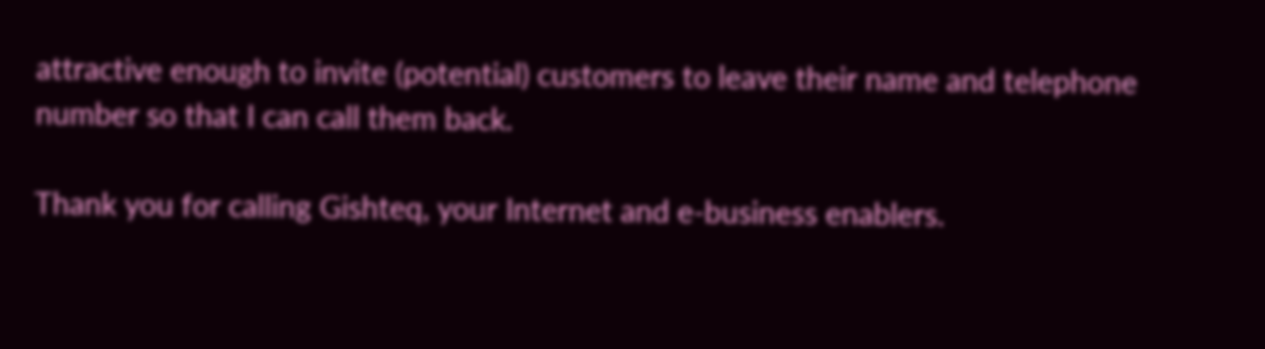attractive enough to invite (potential) customers to leave their name and telephone number so that I can call them back.

Thank you for calling Gishteq, your Internet and e-business enablers.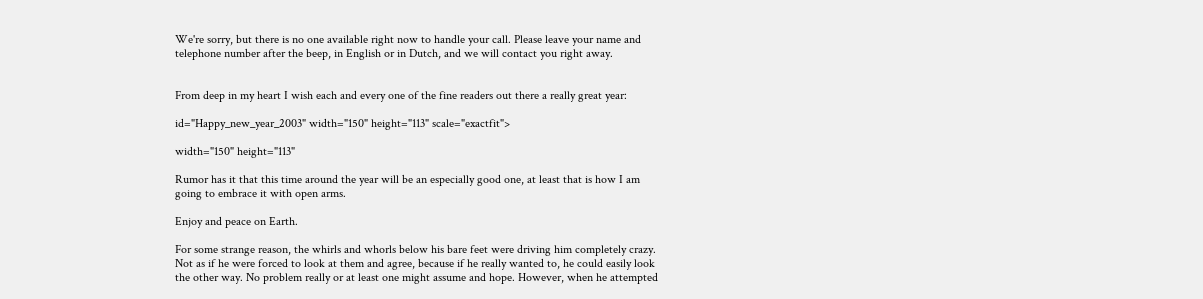We're sorry, but there is no one available right now to handle your call. Please leave your name and telephone number after the beep, in English or in Dutch, and we will contact you right away.


From deep in my heart I wish each and every one of the fine readers out there a really great year:

id="Happy_new_year_2003" width="150" height="113" scale="exactfit">

width="150" height="113"

Rumor has it that this time around the year will be an especially good one, at least that is how I am going to embrace it with open arms.

Enjoy and peace on Earth.

For some strange reason, the whirls and whorls below his bare feet were driving him completely crazy. Not as if he were forced to look at them and agree, because if he really wanted to, he could easily look the other way. No problem really or at least one might assume and hope. However, when he attempted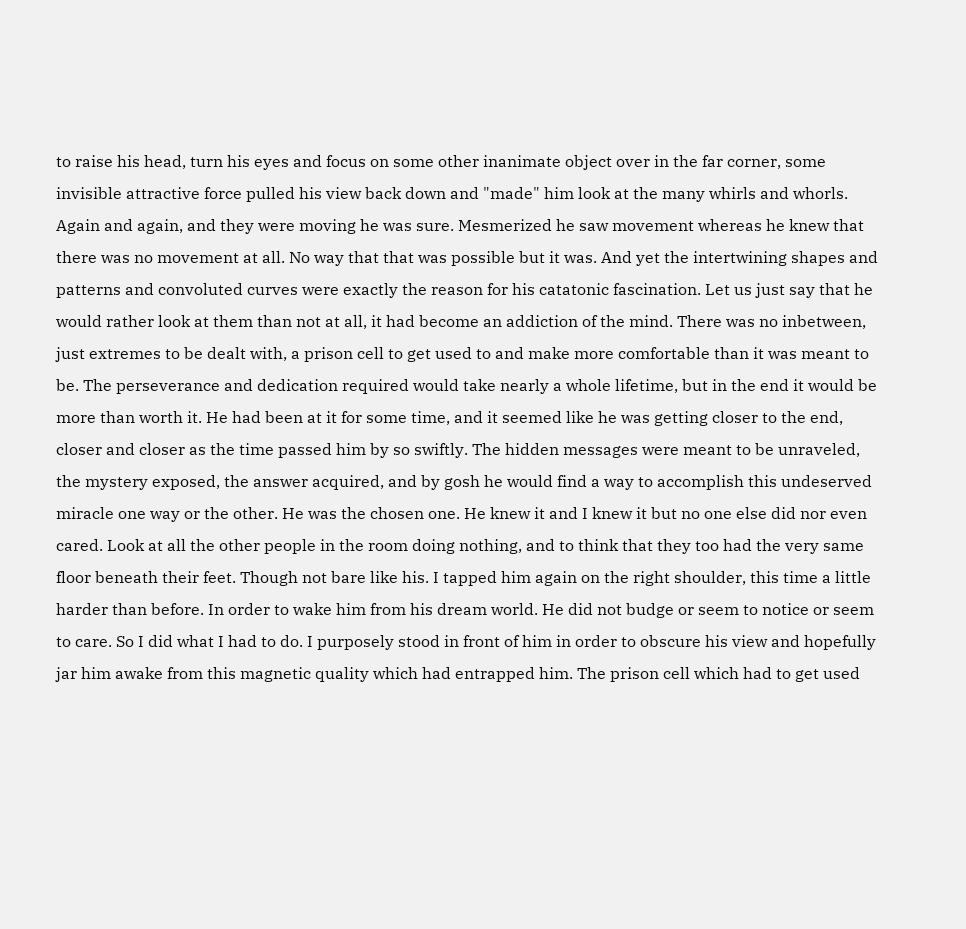to raise his head, turn his eyes and focus on some other inanimate object over in the far corner, some invisible attractive force pulled his view back down and "made" him look at the many whirls and whorls. Again and again, and they were moving he was sure. Mesmerized he saw movement whereas he knew that there was no movement at all. No way that that was possible but it was. And yet the intertwining shapes and patterns and convoluted curves were exactly the reason for his catatonic fascination. Let us just say that he would rather look at them than not at all, it had become an addiction of the mind. There was no inbetween, just extremes to be dealt with, a prison cell to get used to and make more comfortable than it was meant to be. The perseverance and dedication required would take nearly a whole lifetime, but in the end it would be more than worth it. He had been at it for some time, and it seemed like he was getting closer to the end, closer and closer as the time passed him by so swiftly. The hidden messages were meant to be unraveled, the mystery exposed, the answer acquired, and by gosh he would find a way to accomplish this undeserved miracle one way or the other. He was the chosen one. He knew it and I knew it but no one else did nor even cared. Look at all the other people in the room doing nothing, and to think that they too had the very same floor beneath their feet. Though not bare like his. I tapped him again on the right shoulder, this time a little harder than before. In order to wake him from his dream world. He did not budge or seem to notice or seem to care. So I did what I had to do. I purposely stood in front of him in order to obscure his view and hopefully jar him awake from this magnetic quality which had entrapped him. The prison cell which had to get used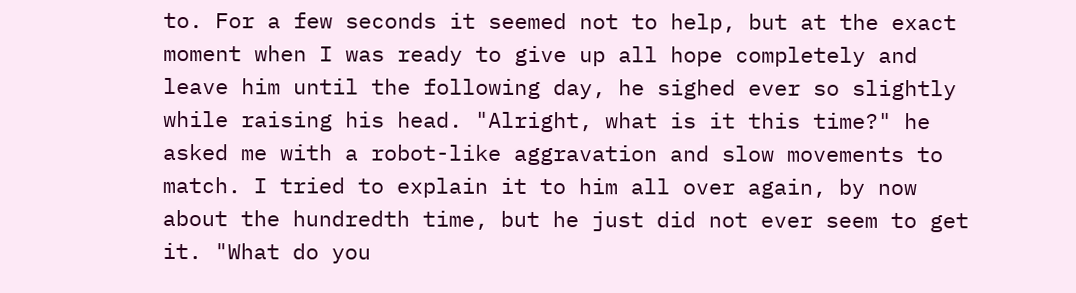to. For a few seconds it seemed not to help, but at the exact moment when I was ready to give up all hope completely and leave him until the following day, he sighed ever so slightly while raising his head. "Alright, what is it this time?" he asked me with a robot-like aggravation and slow movements to match. I tried to explain it to him all over again, by now about the hundredth time, but he just did not ever seem to get it. "What do you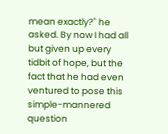mean exactly?" he asked. By now I had all but given up every tidbit of hope, but the fact that he had even ventured to pose this simple-mannered question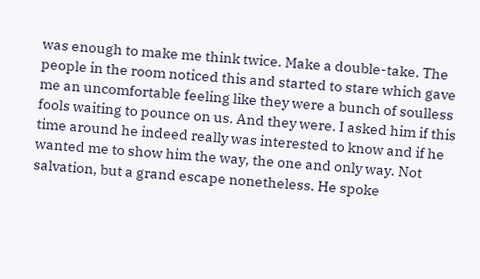was enough to make me think twice. Make a double-take. The people in the room noticed this and started to stare which gave me an uncomfortable feeling like they were a bunch of soulless fools waiting to pounce on us. And they were. I asked him if this time around he indeed really was interested to know and if he wanted me to show him the way, the one and only way. Not salvation, but a grand escape nonetheless. He spoke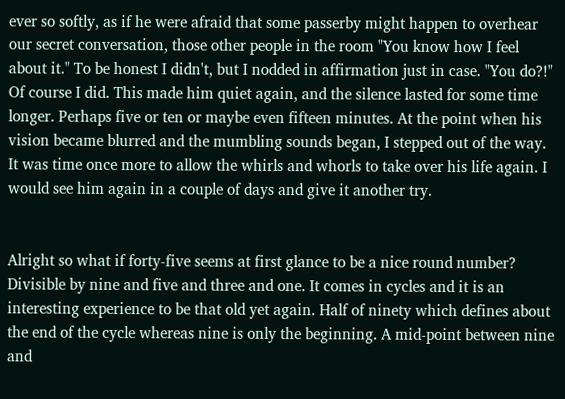ever so softly, as if he were afraid that some passerby might happen to overhear our secret conversation, those other people in the room "You know how I feel about it." To be honest I didn't, but I nodded in affirmation just in case. "You do?!" Of course I did. This made him quiet again, and the silence lasted for some time longer. Perhaps five or ten or maybe even fifteen minutes. At the point when his vision became blurred and the mumbling sounds began, I stepped out of the way. It was time once more to allow the whirls and whorls to take over his life again. I would see him again in a couple of days and give it another try.


Alright so what if forty-five seems at first glance to be a nice round number? Divisible by nine and five and three and one. It comes in cycles and it is an interesting experience to be that old yet again. Half of ninety which defines about the end of the cycle whereas nine is only the beginning. A mid-point between nine and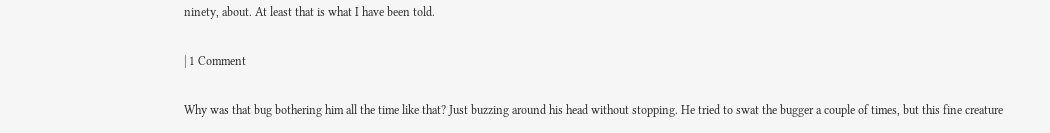ninety, about. At least that is what I have been told.

| 1 Comment

Why was that bug bothering him all the time like that? Just buzzing around his head without stopping. He tried to swat the bugger a couple of times, but this fine creature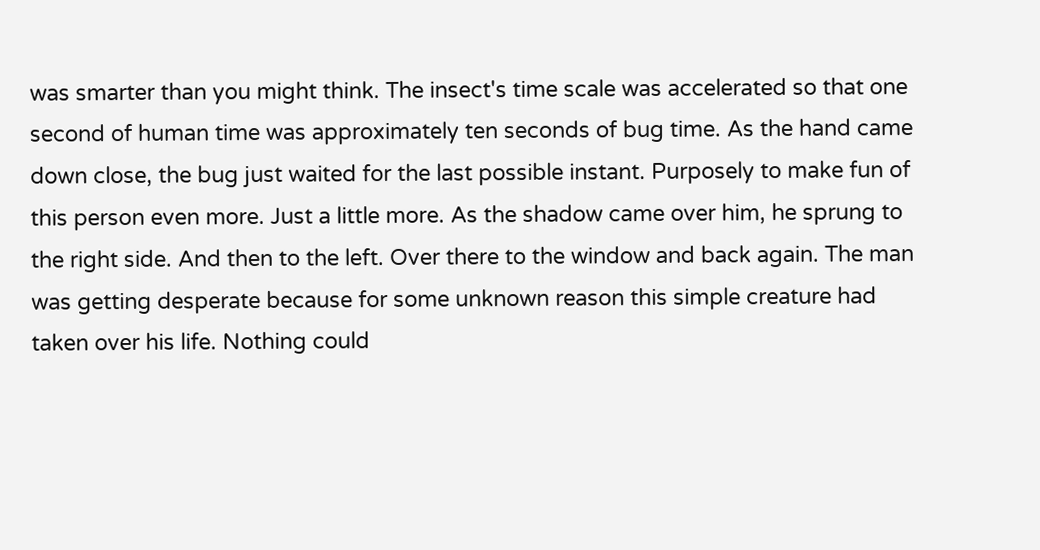was smarter than you might think. The insect's time scale was accelerated so that one second of human time was approximately ten seconds of bug time. As the hand came down close, the bug just waited for the last possible instant. Purposely to make fun of this person even more. Just a little more. As the shadow came over him, he sprung to the right side. And then to the left. Over there to the window and back again. The man was getting desperate because for some unknown reason this simple creature had taken over his life. Nothing could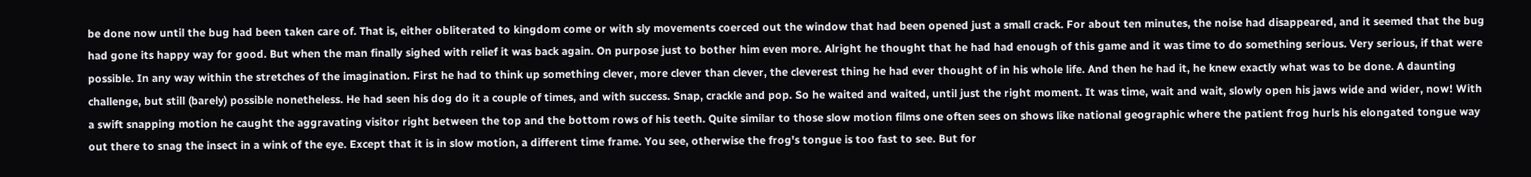be done now until the bug had been taken care of. That is, either obliterated to kingdom come or with sly movements coerced out the window that had been opened just a small crack. For about ten minutes, the noise had disappeared, and it seemed that the bug had gone its happy way for good. But when the man finally sighed with relief it was back again. On purpose just to bother him even more. Alright he thought that he had had enough of this game and it was time to do something serious. Very serious, if that were possible. In any way within the stretches of the imagination. First he had to think up something clever, more clever than clever, the cleverest thing he had ever thought of in his whole life. And then he had it, he knew exactly what was to be done. A daunting challenge, but still (barely) possible nonetheless. He had seen his dog do it a couple of times, and with success. Snap, crackle and pop. So he waited and waited, until just the right moment. It was time, wait and wait, slowly open his jaws wide and wider, now! With a swift snapping motion he caught the aggravating visitor right between the top and the bottom rows of his teeth. Quite similar to those slow motion films one often sees on shows like national geographic where the patient frog hurls his elongated tongue way out there to snag the insect in a wink of the eye. Except that it is in slow motion, a different time frame. You see, otherwise the frog's tongue is too fast to see. But for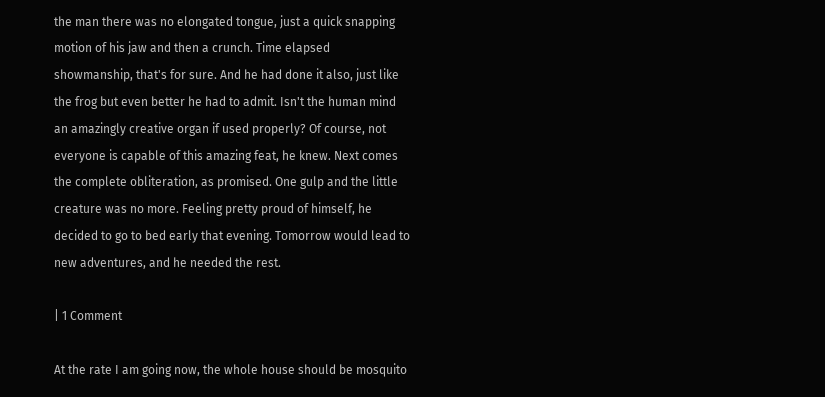the man there was no elongated tongue, just a quick snapping motion of his jaw and then a crunch. Time elapsed showmanship, that's for sure. And he had done it also, just like the frog but even better he had to admit. Isn't the human mind an amazingly creative organ if used properly? Of course, not everyone is capable of this amazing feat, he knew. Next comes the complete obliteration, as promised. One gulp and the little creature was no more. Feeling pretty proud of himself, he decided to go to bed early that evening. Tomorrow would lead to new adventures, and he needed the rest.

| 1 Comment

At the rate I am going now, the whole house should be mosquito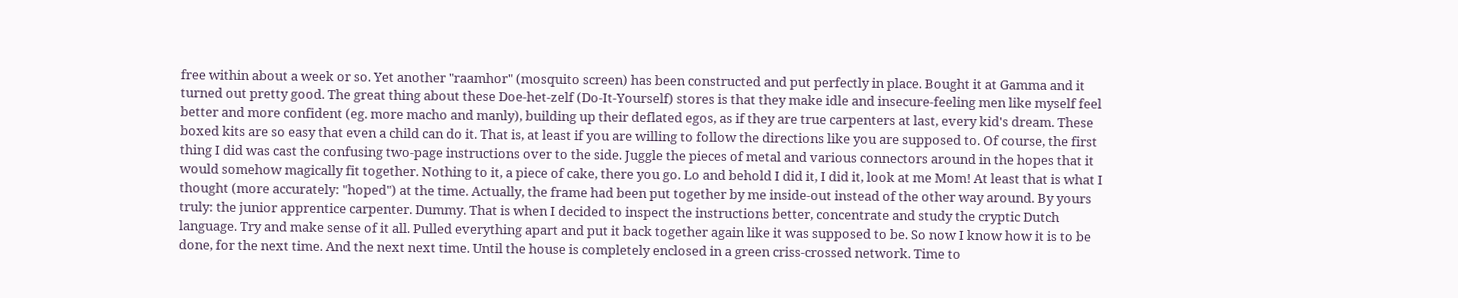free within about a week or so. Yet another "raamhor" (mosquito screen) has been constructed and put perfectly in place. Bought it at Gamma and it turned out pretty good. The great thing about these Doe-het-zelf (Do-It-Yourself) stores is that they make idle and insecure-feeling men like myself feel better and more confident (eg. more macho and manly), building up their deflated egos, as if they are true carpenters at last, every kid's dream. These boxed kits are so easy that even a child can do it. That is, at least if you are willing to follow the directions like you are supposed to. Of course, the first thing I did was cast the confusing two-page instructions over to the side. Juggle the pieces of metal and various connectors around in the hopes that it would somehow magically fit together. Nothing to it, a piece of cake, there you go. Lo and behold I did it, I did it, look at me Mom! At least that is what I thought (more accurately: "hoped") at the time. Actually, the frame had been put together by me inside-out instead of the other way around. By yours truly: the junior apprentice carpenter. Dummy. That is when I decided to inspect the instructions better, concentrate and study the cryptic Dutch language. Try and make sense of it all. Pulled everything apart and put it back together again like it was supposed to be. So now I know how it is to be done, for the next time. And the next next time. Until the house is completely enclosed in a green criss-crossed network. Time to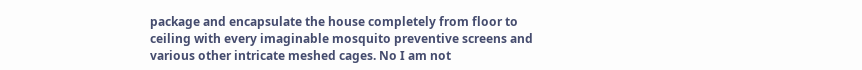package and encapsulate the house completely from floor to ceiling with every imaginable mosquito preventive screens and various other intricate meshed cages. No I am not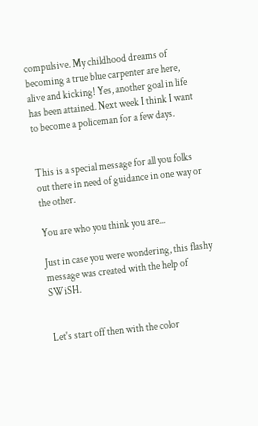compulsive. My childhood dreams of becoming a true blue carpenter are here, alive and kicking! Yes, another goal in life has been attained. Next week I think I want to become a policeman for a few days.


This is a special message for all you folks out there in need of guidance in one way or the other.

You are who you think you are...

Just in case you were wondering, this flashy message was created with the help of SWiSH.


Let's start off then with the color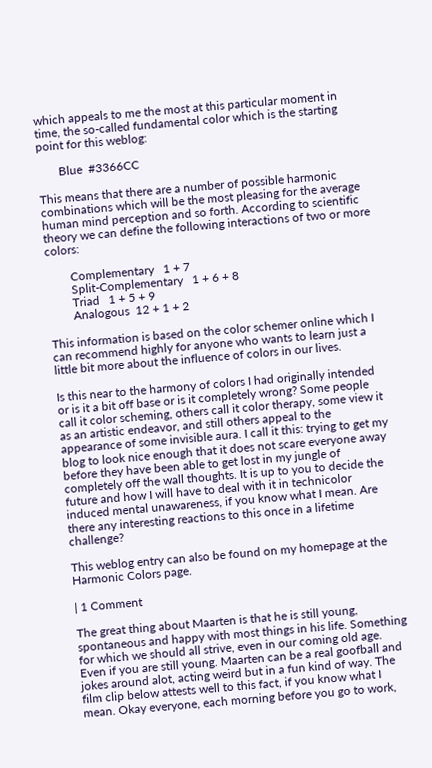which appeals to me the most at this particular moment in time, the so-called fundamental color which is the starting point for this weblog:

       Blue  #3366CC

This means that there are a number of possible harmonic combinations which will be the most pleasing for the average human mind perception and so forth. According to scientific theory we can define the following interactions of two or more colors:

        Complementary   1 + 7
        Split-Complementary   1 + 6 + 8
        Triad   1 + 5 + 9
        Analogous  12 + 1 + 2

This information is based on the color schemer online which I can recommend highly for anyone who wants to learn just a little bit more about the influence of colors in our lives.

Is this near to the harmony of colors I had originally intended or is it a bit off base or is it completely wrong? Some people call it color scheming, others call it color therapy, some view it as an artistic endeavor, and still others appeal to the appearance of some invisible aura. I call it this: trying to get my blog to look nice enough that it does not scare everyone away before they have been able to get lost in my jungle of completely off the wall thoughts. It is up to you to decide the future and how I will have to deal with it in technicolor induced mental unawareness, if you know what I mean. Are there any interesting reactions to this once in a lifetime challenge?

This weblog entry can also be found on my homepage at the Harmonic Colors page.

| 1 Comment

The great thing about Maarten is that he is still young, spontaneous and happy with most things in his life. Something for which we should all strive, even in our coming old age. Even if you are still young. Maarten can be a real goofball and jokes around alot, acting weird but in a fun kind of way. The film clip below attests well to this fact, if you know what I mean. Okay everyone, each morning before you go to work,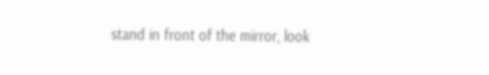stand in front of the mirror, look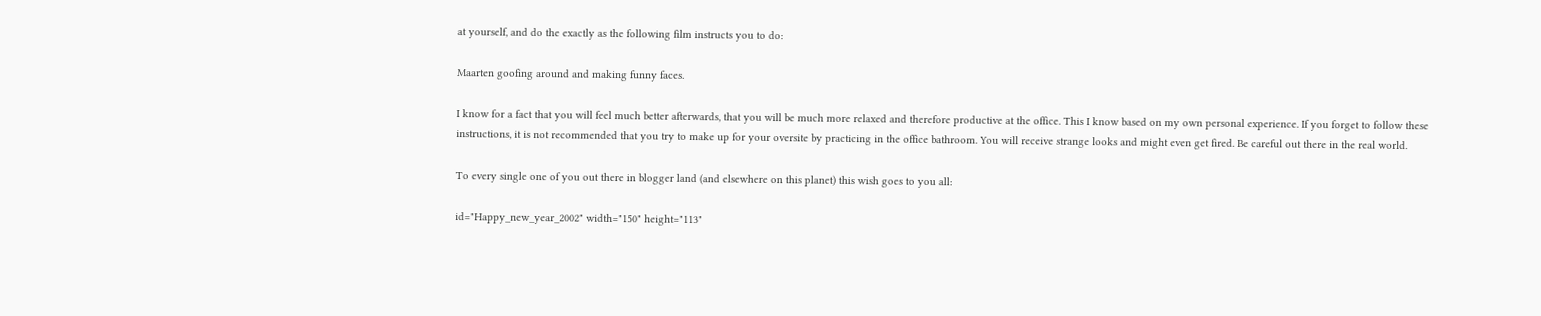at yourself, and do the exactly as the following film instructs you to do:

Maarten goofing around and making funny faces.

I know for a fact that you will feel much better afterwards, that you will be much more relaxed and therefore productive at the office. This I know based on my own personal experience. If you forget to follow these instructions, it is not recommended that you try to make up for your oversite by practicing in the office bathroom. You will receive strange looks and might even get fired. Be careful out there in the real world.

To every single one of you out there in blogger land (and elsewhere on this planet) this wish goes to you all:

id="Happy_new_year_2002" width="150" height="113"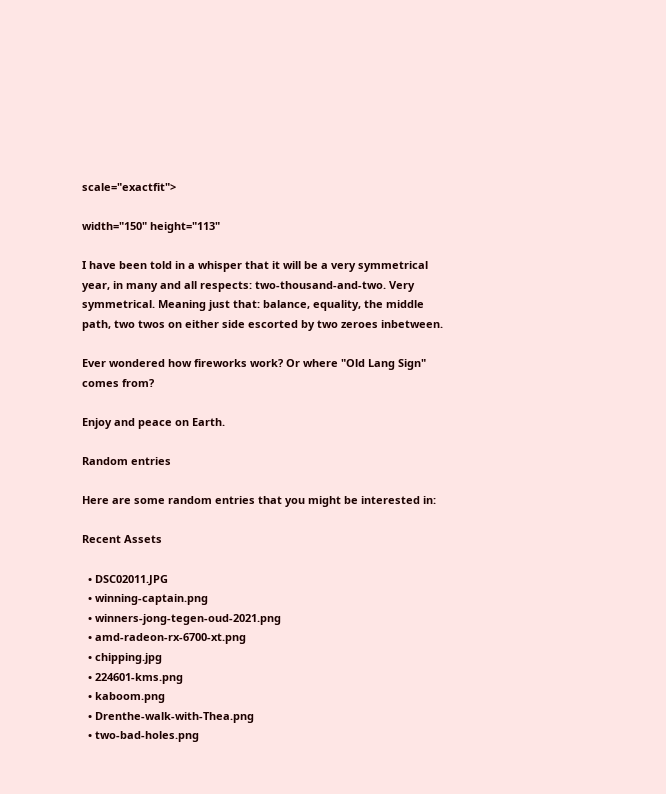scale="exactfit">

width="150" height="113"

I have been told in a whisper that it will be a very symmetrical year, in many and all respects: two-thousand-and-two. Very symmetrical. Meaning just that: balance, equality, the middle path, two twos on either side escorted by two zeroes inbetween.

Ever wondered how fireworks work? Or where "Old Lang Sign" comes from?

Enjoy and peace on Earth.

Random entries

Here are some random entries that you might be interested in:

Recent Assets

  • DSC02011.JPG
  • winning-captain.png
  • winners-jong-tegen-oud-2021.png
  • amd-radeon-rx-6700-xt.png
  • chipping.jpg
  • 224601-kms.png
  • kaboom.png
  • Drenthe-walk-with-Thea.png
  • two-bad-holes.png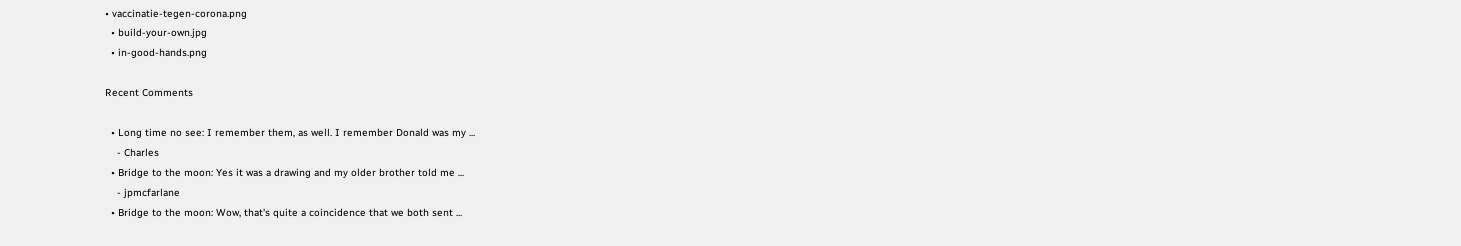• vaccinatie-tegen-corona.png
  • build-your-own.jpg
  • in-good-hands.png

Recent Comments

  • Long time no see: I remember them, as well. I remember Donald was my ...
    - Charles
  • Bridge to the moon: Yes it was a drawing and my older brother told me ...
    - jpmcfarlane
  • Bridge to the moon: Wow, that's quite a coincidence that we both sent ...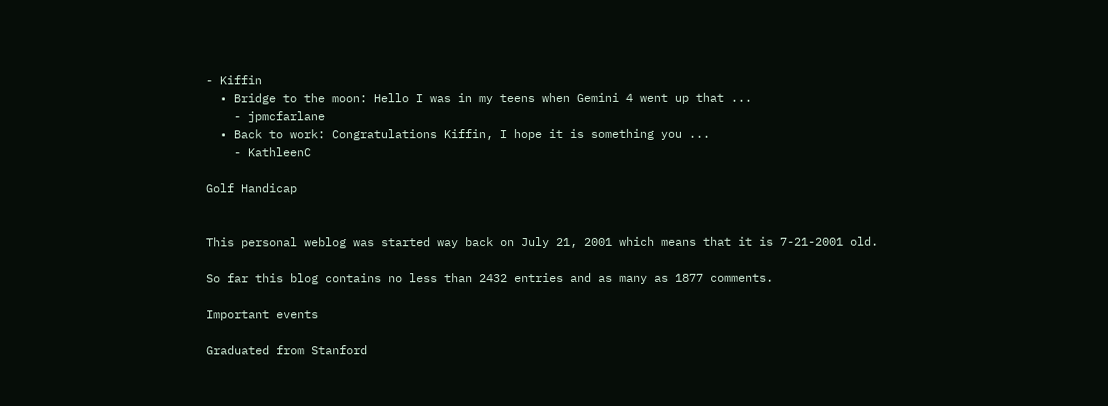- Kiffin
  • Bridge to the moon: Hello I was in my teens when Gemini 4 went up that ...
    - jpmcfarlane
  • Back to work: Congratulations Kiffin, I hope it is something you ...
    - KathleenC

Golf Handicap


This personal weblog was started way back on July 21, 2001 which means that it is 7-21-2001 old.

So far this blog contains no less than 2432 entries and as many as 1877 comments.

Important events

Graduated from Stanford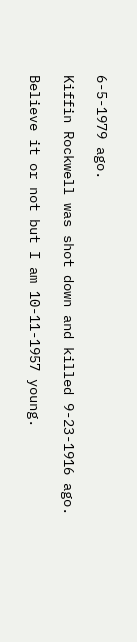6-5-1979 ago.

Kiffin Rockwell was shot down and killed 9-23-1916 ago.

Believe it or not but I am 10-11-1957 young.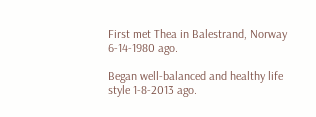First met Thea in Balestrand, Norway 6-14-1980 ago.

Began well-balanced and healthy life style 1-8-2013 ago.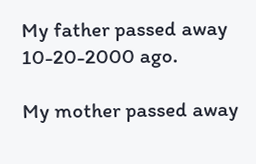My father passed away 10-20-2000 ago.

My mother passed away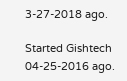3-27-2018 ago.

Started Gishtech 04-25-2016 ago.